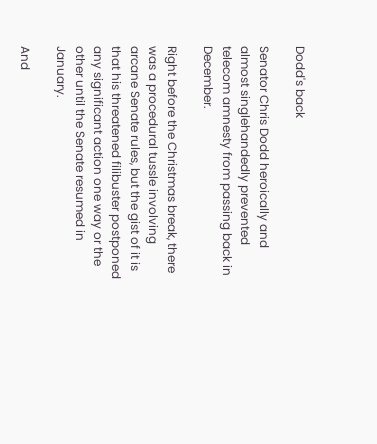Dodd's back

Senator Chris Dodd heroically and almost singlehandedly prevented telecom amnesty from passing back in December.

Right before the Christmas break, there was a procedural tussle involving arcane Senate rules, but the gist of it is that his threatened filibuster postponed any significant action one way or the other until the Senate resumed in January.

And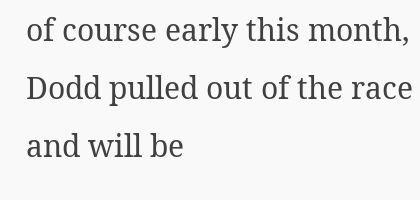of course early this month, Dodd pulled out of the race and will be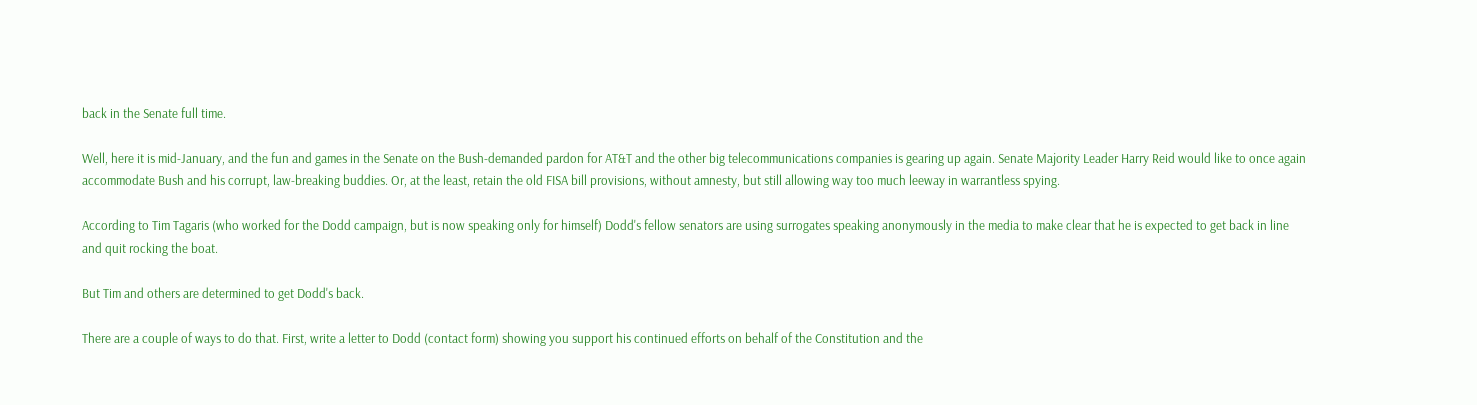back in the Senate full time.

Well, here it is mid-January, and the fun and games in the Senate on the Bush-demanded pardon for AT&T and the other big telecommunications companies is gearing up again. Senate Majority Leader Harry Reid would like to once again accommodate Bush and his corrupt, law-breaking buddies. Or, at the least, retain the old FISA bill provisions, without amnesty, but still allowing way too much leeway in warrantless spying.

According to Tim Tagaris (who worked for the Dodd campaign, but is now speaking only for himself) Dodd's fellow senators are using surrogates speaking anonymously in the media to make clear that he is expected to get back in line and quit rocking the boat.

But Tim and others are determined to get Dodd's back.

There are a couple of ways to do that. First, write a letter to Dodd (contact form) showing you support his continued efforts on behalf of the Constitution and the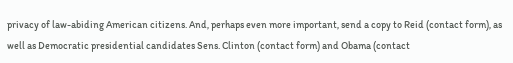privacy of law-abiding American citizens. And, perhaps even more important, send a copy to Reid (contact form), as well as Democratic presidential candidates Sens. Clinton (contact form) and Obama (contact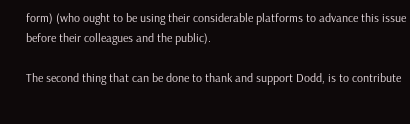form) (who ought to be using their considerable platforms to advance this issue before their colleagues and the public).

The second thing that can be done to thank and support Dodd, is to contribute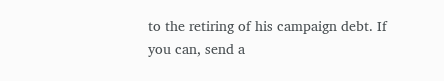to the retiring of his campaign debt. If you can, send a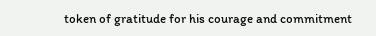token of gratitude for his courage and commitment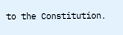to the Constitution.